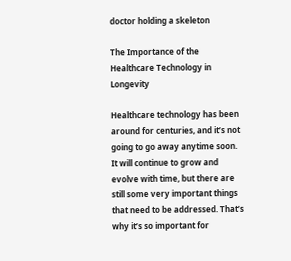doctor holding a skeleton

The Importance of the Healthcare Technology in Longevity

Healthcare technology has been around for centuries, and it’s not going to go away anytime soon. It will continue to grow and evolve with time, but there are still some very important things that need to be addressed. That’s why it’s so important for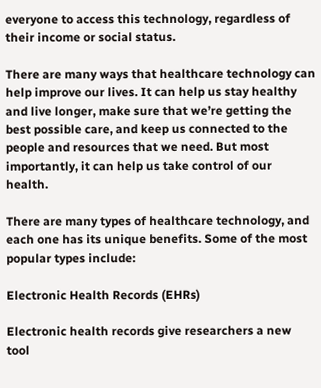everyone to access this technology, regardless of their income or social status.

There are many ways that healthcare technology can help improve our lives. It can help us stay healthy and live longer, make sure that we’re getting the best possible care, and keep us connected to the people and resources that we need. But most importantly, it can help us take control of our health.

There are many types of healthcare technology, and each one has its unique benefits. Some of the most popular types include:

Electronic Health Records (EHRs)

Electronic health records give researchers a new tool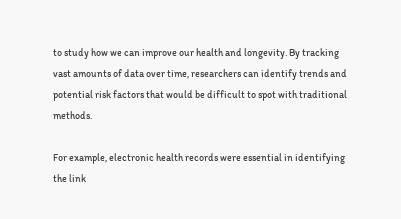to study how we can improve our health and longevity. By tracking vast amounts of data over time, researchers can identify trends and potential risk factors that would be difficult to spot with traditional methods.

For example, electronic health records were essential in identifying the link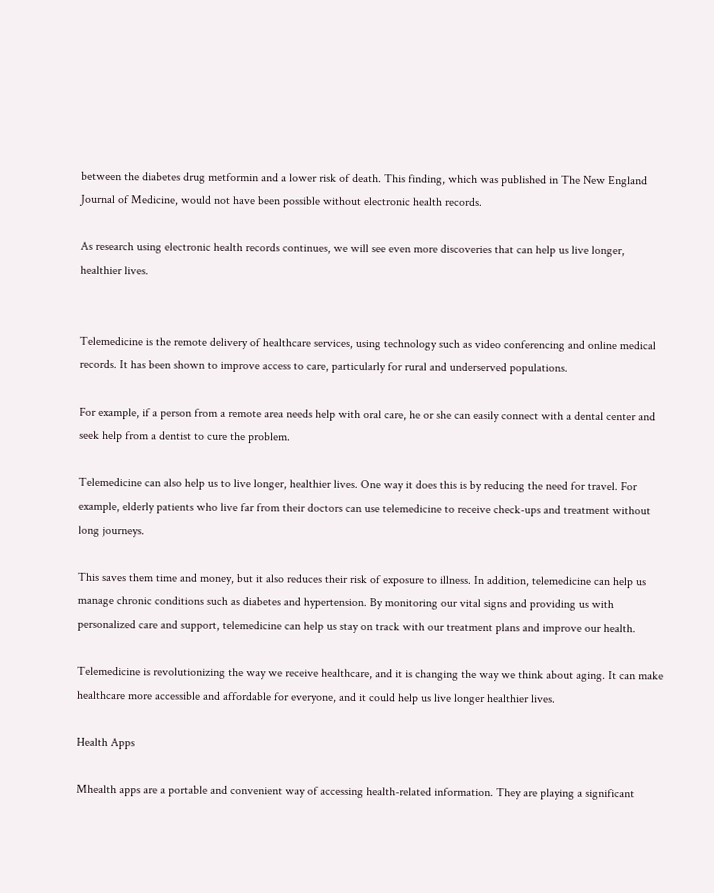between the diabetes drug metformin and a lower risk of death. This finding, which was published in The New England Journal of Medicine, would not have been possible without electronic health records.

As research using electronic health records continues, we will see even more discoveries that can help us live longer, healthier lives.


Telemedicine is the remote delivery of healthcare services, using technology such as video conferencing and online medical records. It has been shown to improve access to care, particularly for rural and underserved populations.

For example, if a person from a remote area needs help with oral care, he or she can easily connect with a dental center and seek help from a dentist to cure the problem.

Telemedicine can also help us to live longer, healthier lives. One way it does this is by reducing the need for travel. For example, elderly patients who live far from their doctors can use telemedicine to receive check-ups and treatment without long journeys.

This saves them time and money, but it also reduces their risk of exposure to illness. In addition, telemedicine can help us manage chronic conditions such as diabetes and hypertension. By monitoring our vital signs and providing us with personalized care and support, telemedicine can help us stay on track with our treatment plans and improve our health.

Telemedicine is revolutionizing the way we receive healthcare, and it is changing the way we think about aging. It can make healthcare more accessible and affordable for everyone, and it could help us live longer healthier lives.

Health Apps

Mhealth apps are a portable and convenient way of accessing health-related information. They are playing a significant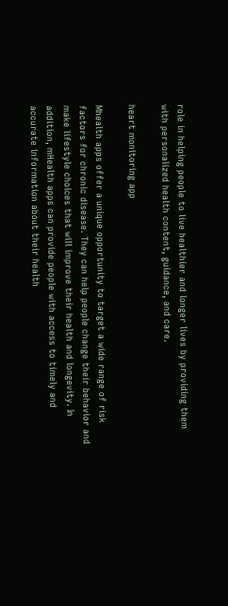role in helping people to live healthier and longer lives by providing them with personalized health content, guidance, and care.

heart monitoring app

Mhealth apps offer a unique opportunity to target a wide range of risk factors for chronic disease. They can help people change their behavior and make lifestyle choices that will improve their health and longevity. In addition, mHealth apps can provide people with access to timely and accurate information about their health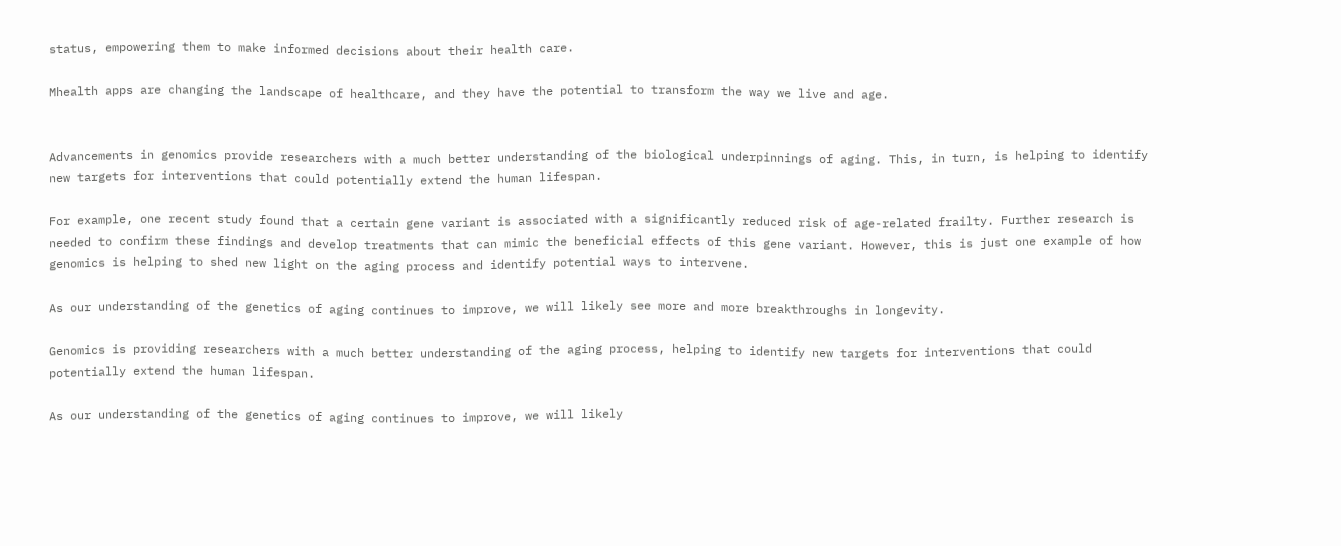status, empowering them to make informed decisions about their health care.

Mhealth apps are changing the landscape of healthcare, and they have the potential to transform the way we live and age.


Advancements in genomics provide researchers with a much better understanding of the biological underpinnings of aging. This, in turn, is helping to identify new targets for interventions that could potentially extend the human lifespan.

For example, one recent study found that a certain gene variant is associated with a significantly reduced risk of age-related frailty. Further research is needed to confirm these findings and develop treatments that can mimic the beneficial effects of this gene variant. However, this is just one example of how genomics is helping to shed new light on the aging process and identify potential ways to intervene.

As our understanding of the genetics of aging continues to improve, we will likely see more and more breakthroughs in longevity.

Genomics is providing researchers with a much better understanding of the aging process, helping to identify new targets for interventions that could potentially extend the human lifespan.

As our understanding of the genetics of aging continues to improve, we will likely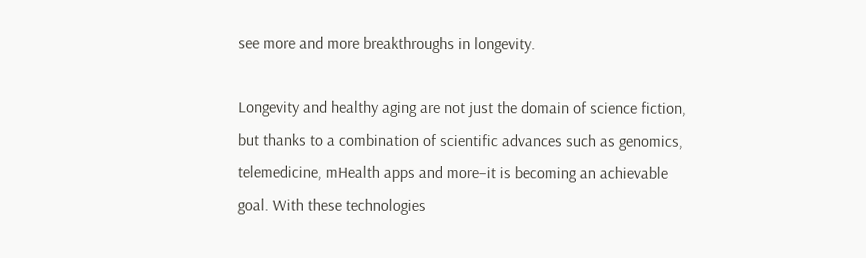see more and more breakthroughs in longevity.

Longevity and healthy aging are not just the domain of science fiction, but thanks to a combination of scientific advances such as genomics, telemedicine, mHealth apps and more–it is becoming an achievable goal. With these technologies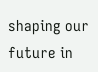shaping our future in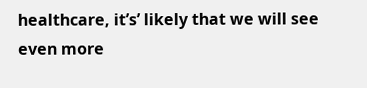healthcare, it’s’ likely that we will see even more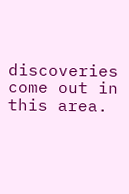discoveries come out in this area.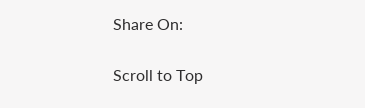Share On:

Scroll to Top